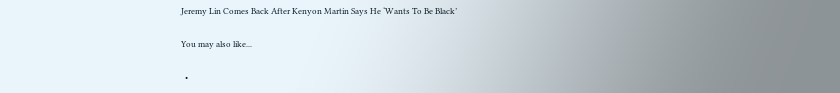Jeremy Lin Comes Back After Kenyon Martin Says He ‘Wants To Be Black’

You may also like...

  •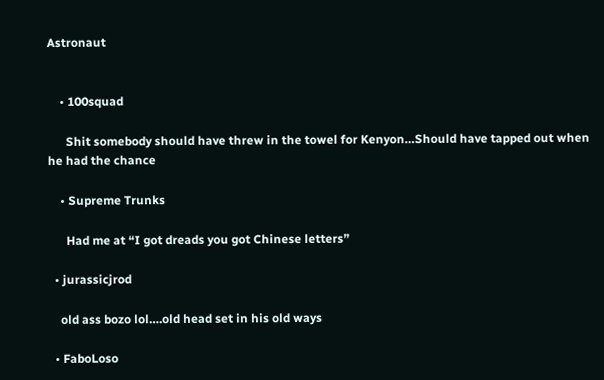Astronaut


    • 100squad

      Shit somebody should have threw in the towel for Kenyon…Should have tapped out when he had the chance

    • Supreme Trunks

      Had me at “I got dreads you got Chinese letters”

  • jurassicjrod

    old ass bozo lol….old head set in his old ways

  • FaboLoso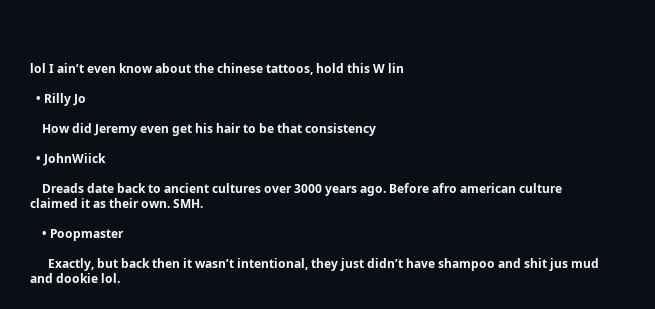lol I ain’t even know about the chinese tattoos, hold this W lin

  • Rilly Jo

    How did Jeremy even get his hair to be that consistency

  • JohnWiick

    Dreads date back to ancient cultures over 3000 years ago. Before afro american culture claimed it as their own. SMH.

    • Poopmaster

      Exactly, but back then it wasn’t intentional, they just didn’t have shampoo and shit jus mud and dookie lol.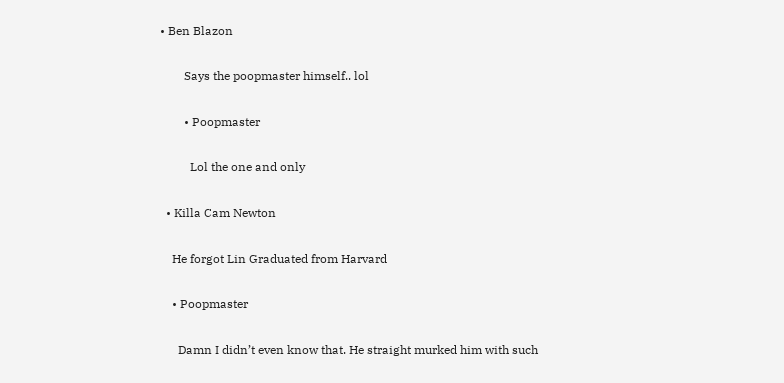• Ben Blazon

        Says the poopmaster himself.. lol

        • Poopmaster

          Lol the one and only

  • Killa Cam Newton

    He forgot Lin Graduated from Harvard

    • Poopmaster

      Damn I didn’t even know that. He straight murked him with such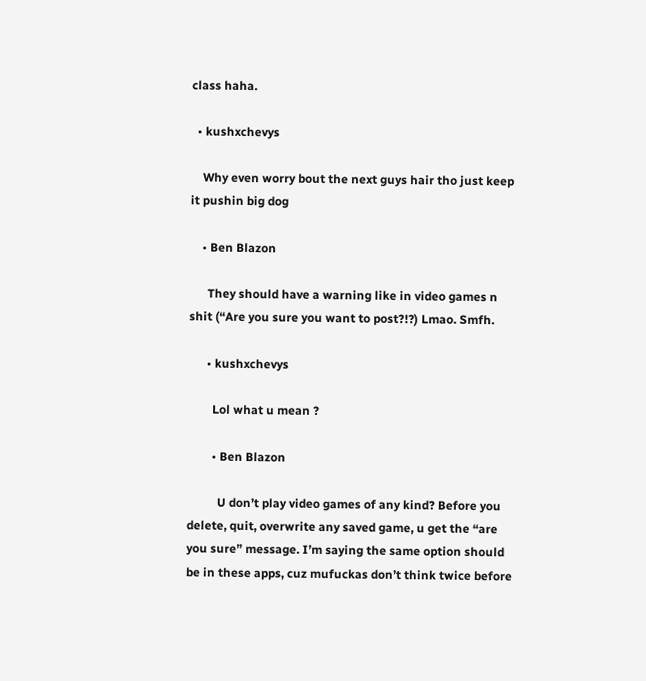class haha.

  • kushxchevys

    Why even worry bout the next guys hair tho just keep it pushin big dog

    • Ben Blazon

      They should have a warning like in video games n shit (“Are you sure you want to post?!?) Lmao. Smfh.

      • kushxchevys

        Lol what u mean ?

        • Ben Blazon

          U don’t play video games of any kind? Before you delete, quit, overwrite any saved game, u get the “are you sure” message. I’m saying the same option should be in these apps, cuz mufuckas don’t think twice before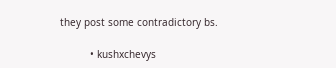they post some contradictory bs.

          • kushxchevys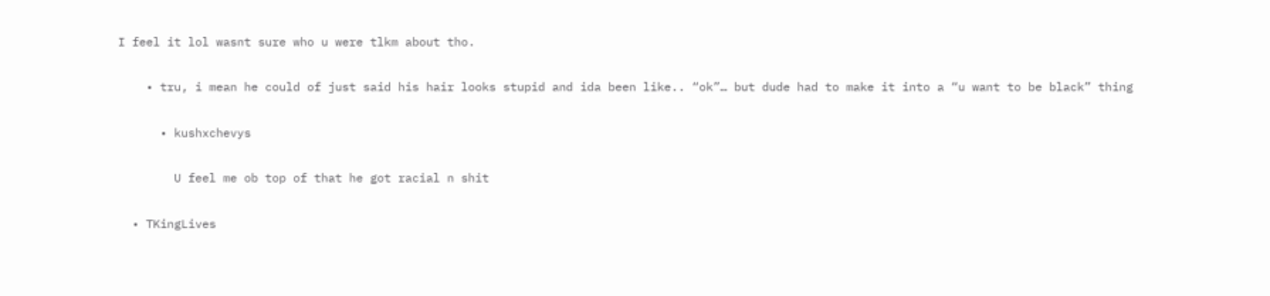I feel it lol wasnt sure who u were tlkm about tho.

    • tru, i mean he could of just said his hair looks stupid and ida been like.. “ok”… but dude had to make it into a “u want to be black” thing

      • kushxchevys

        U feel me ob top of that he got racial n shit

  • TKingLives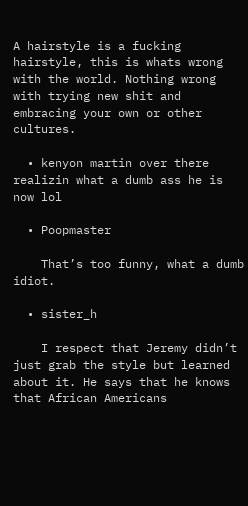A hairstyle is a fucking hairstyle, this is whats wrong with the world. Nothing wrong with trying new shit and embracing your own or other cultures.

  • kenyon martin over there realizin what a dumb ass he is now lol

  • Poopmaster

    That’s too funny, what a dumb idiot.

  • sister_h

    I respect that Jeremy didn’t just grab the style but learned about it. He says that he knows that African Americans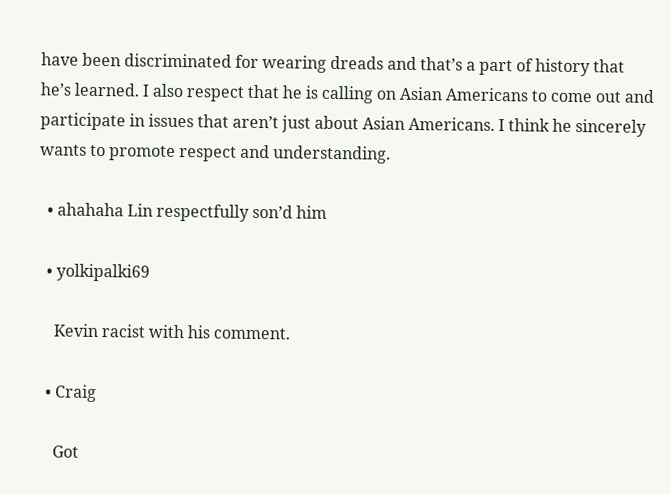have been discriminated for wearing dreads and that’s a part of history that he’s learned. I also respect that he is calling on Asian Americans to come out and participate in issues that aren’t just about Asian Americans. I think he sincerely wants to promote respect and understanding.

  • ahahaha Lin respectfully son’d him

  • yolkipalki69

    Kevin racist with his comment.

  • Craig

    Got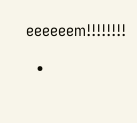eeeeeem!!!!!!!!

  •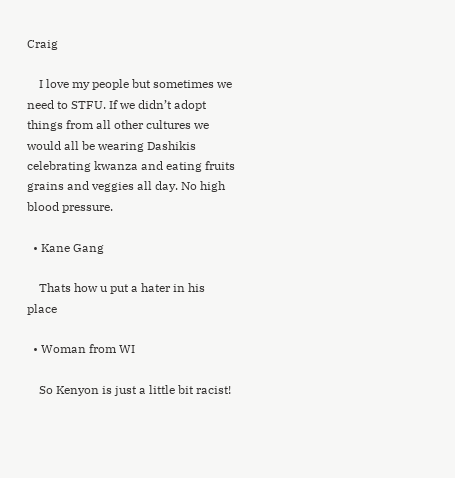Craig

    I love my people but sometimes we need to STFU. If we didn’t adopt things from all other cultures we would all be wearing Dashikis celebrating kwanza and eating fruits grains and veggies all day. No high blood pressure.

  • Kane Gang

    Thats how u put a hater in his place

  • Woman from WI

    So Kenyon is just a little bit racist!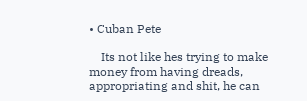• Cuban Pete

    Its not like hes trying to make money from having dreads, appropriating and shit, he can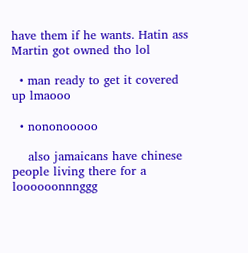have them if he wants. Hatin ass Martin got owned tho lol

  • man ready to get it covered up lmaooo

  • nononooooo

    also jamaicans have chinese people living there for a loooooonnnggg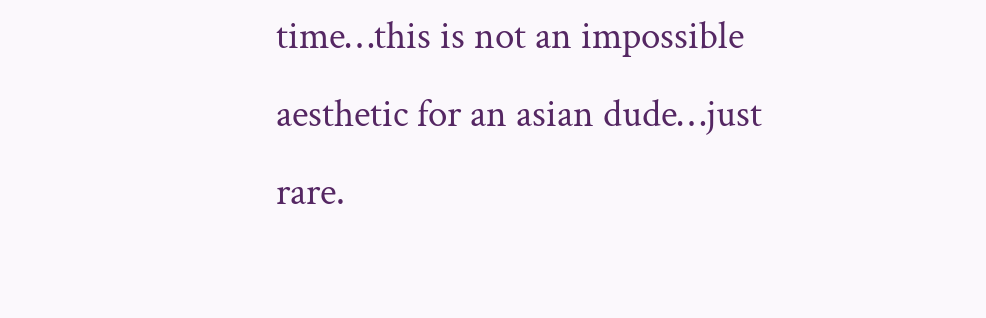time…this is not an impossible aesthetic for an asian dude…just rare.